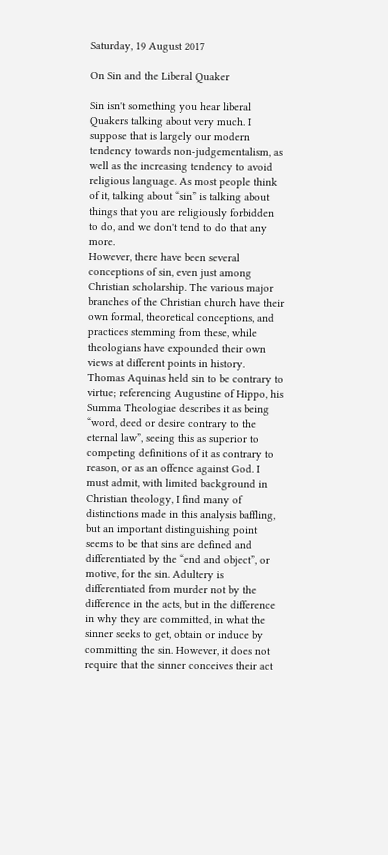Saturday, 19 August 2017

On Sin and the Liberal Quaker

Sin isn't something you hear liberal Quakers talking about very much. I suppose that is largely our modern tendency towards non-judgementalism, as well as the increasing tendency to avoid religious language. As most people think of it, talking about “sin” is talking about things that you are religiously forbidden to do, and we don't tend to do that any more.
However, there have been several conceptions of sin, even just among Christian scholarship. The various major branches of the Christian church have their own formal, theoretical conceptions, and practices stemming from these, while theologians have expounded their own views at different points in history.
Thomas Aquinas held sin to be contrary to virtue; referencing Augustine of Hippo, his Summa Theologiae describes it as being “word, deed or desire contrary to the eternal law”, seeing this as superior to competing definitions of it as contrary to reason, or as an offence against God. I must admit, with limited background in Christian theology, I find many of distinctions made in this analysis baffling, but an important distinguishing point seems to be that sins are defined and differentiated by the “end and object”, or motive, for the sin. Adultery is differentiated from murder not by the difference in the acts, but in the difference in why they are committed, in what the sinner seeks to get, obtain or induce by committing the sin. However, it does not require that the sinner conceives their act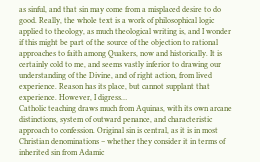as sinful, and that sin may come from a misplaced desire to do good. Really, the whole text is a work of philosophical logic applied to theology, as much theological writing is, and I wonder if this might be part of the source of the objection to rational approaches to faith among Quakers, now and historically. It is certainly cold to me, and seems vastly inferior to drawing our understanding of the Divine, and of right action, from lived experience. Reason has its place, but cannot supplant that experience. However, I digress…
Catholic teaching draws much from Aquinas, with its own arcane distinctions, system of outward penance, and characteristic approach to confession. Original sin is central, as it is in most Christian denominations – whether they consider it in terms of inherited sin from Adamic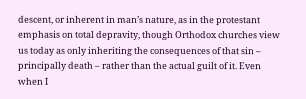descent, or inherent in man’s nature, as in the protestant emphasis on total depravity, though Orthodox churches view us today as only inheriting the consequences of that sin – principally death – rather than the actual guilt of it. Even when I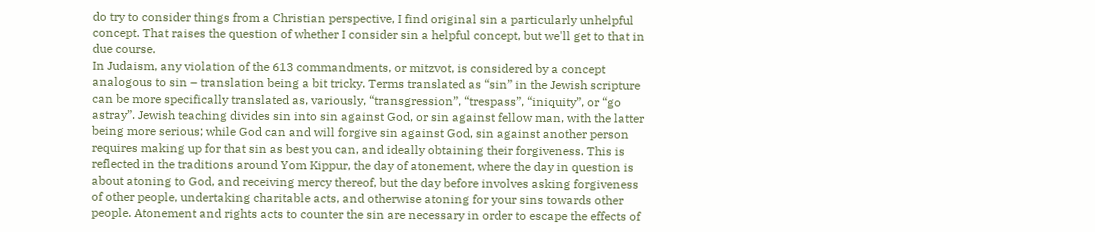do try to consider things from a Christian perspective, I find original sin a particularly unhelpful concept. That raises the question of whether I consider sin a helpful concept, but we'll get to that in due course.
In Judaism, any violation of the 613 commandments, or mitzvot, is considered by a concept analogous to sin – translation being a bit tricky. Terms translated as “sin” in the Jewish scripture can be more specifically translated as, variously, “transgression”, “trespass”, “iniquity”, or “go astray”. Jewish teaching divides sin into sin against God, or sin against fellow man, with the latter being more serious; while God can and will forgive sin against God, sin against another person requires making up for that sin as best you can, and ideally obtaining their forgiveness. This is reflected in the traditions around Yom Kippur, the day of atonement, where the day in question is about atoning to God, and receiving mercy thereof, but the day before involves asking forgiveness of other people, undertaking charitable acts, and otherwise atoning for your sins towards other people. Atonement and rights acts to counter the sin are necessary in order to escape the effects of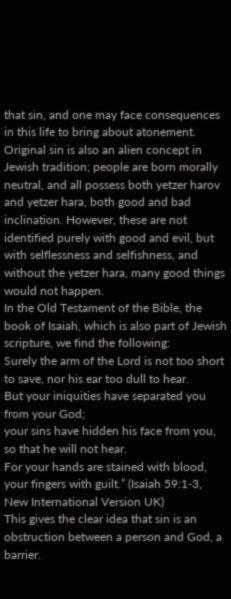that sin, and one may face consequences in this life to bring about atonement. Original sin is also an alien concept in Jewish tradition; people are born morally neutral, and all possess both yetzer harov and yetzer hara, both good and bad inclination. However, these are not identified purely with good and evil, but with selflessness and selfishness, and without the yetzer hara, many good things would not happen.
In the Old Testament of the Bible, the book of Isaiah, which is also part of Jewish scripture, we find the following:
Surely the arm of the Lord is not too short to save, nor his ear too dull to hear.
But your iniquities have separated you from your God;
your sins have hidden his face from you, so that he will not hear.
For your hands are stained with blood, your fingers with guilt.” (Isaiah 59:1-3, New International Version UK)
This gives the clear idea that sin is an obstruction between a person and God, a barrier.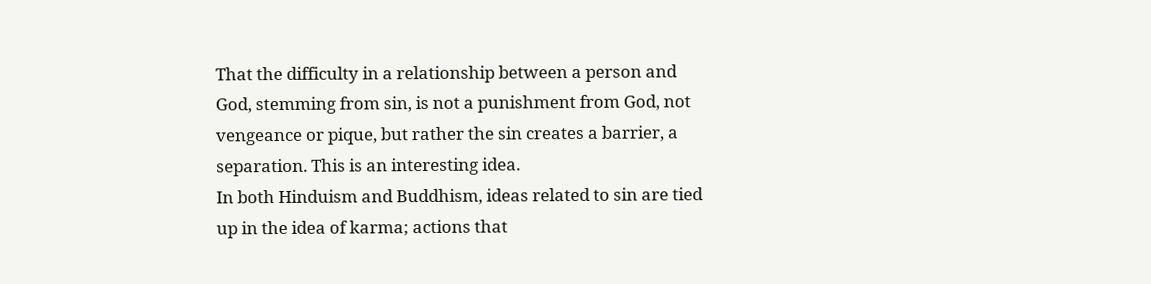That the difficulty in a relationship between a person and God, stemming from sin, is not a punishment from God, not vengeance or pique, but rather the sin creates a barrier, a separation. This is an interesting idea.
In both Hinduism and Buddhism, ideas related to sin are tied up in the idea of karma; actions that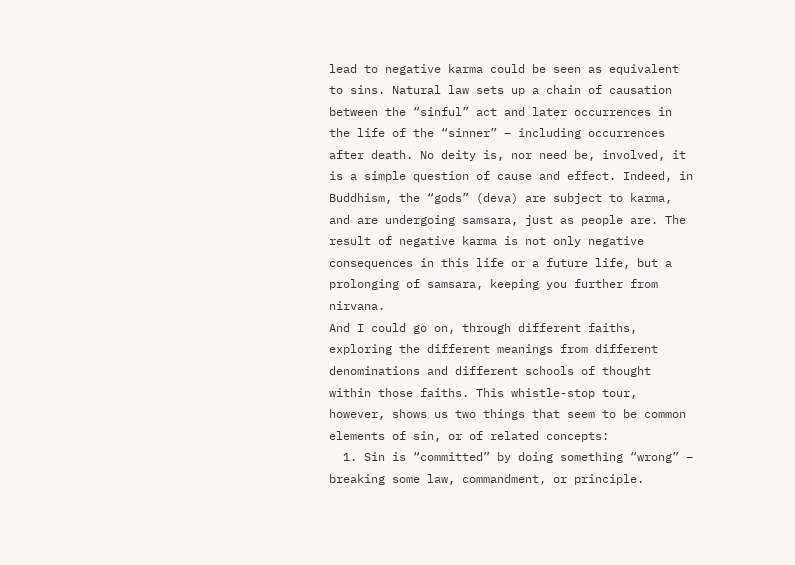lead to negative karma could be seen as equivalent to sins. Natural law sets up a chain of causation between the “sinful” act and later occurrences in the life of the “sinner” – including occurrences after death. No deity is, nor need be, involved, it is a simple question of cause and effect. Indeed, in Buddhism, the “gods” (deva) are subject to karma, and are undergoing samsara, just as people are. The result of negative karma is not only negative consequences in this life or a future life, but a prolonging of samsara, keeping you further from nirvana.
And I could go on, through different faiths, exploring the different meanings from different denominations and different schools of thought within those faiths. This whistle-stop tour, however, shows us two things that seem to be common elements of sin, or of related concepts:
  1. Sin is “committed” by doing something “wrong” – breaking some law, commandment, or principle.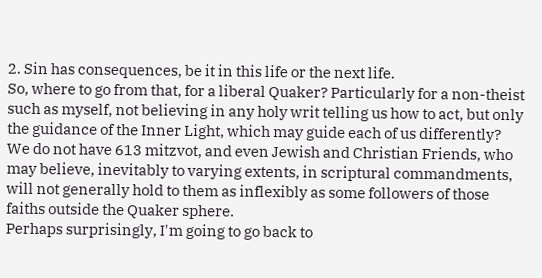2. Sin has consequences, be it in this life or the next life.
So, where to go from that, for a liberal Quaker? Particularly for a non-theist such as myself, not believing in any holy writ telling us how to act, but only the guidance of the Inner Light, which may guide each of us differently? We do not have 613 mitzvot, and even Jewish and Christian Friends, who may believe, inevitably to varying extents, in scriptural commandments, will not generally hold to them as inflexibly as some followers of those faiths outside the Quaker sphere.
Perhaps surprisingly, I'm going to go back to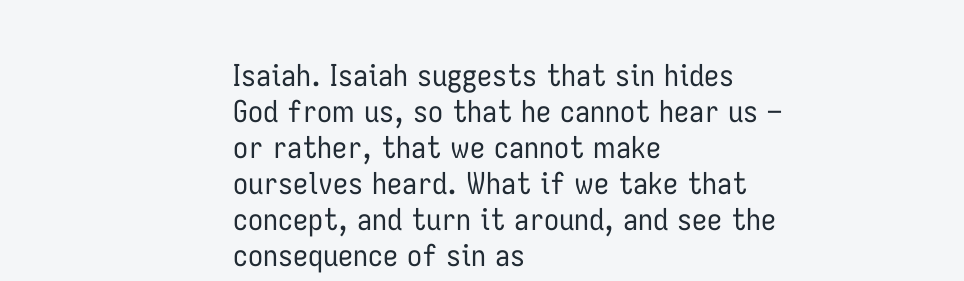Isaiah. Isaiah suggests that sin hides God from us, so that he cannot hear us – or rather, that we cannot make ourselves heard. What if we take that concept, and turn it around, and see the consequence of sin as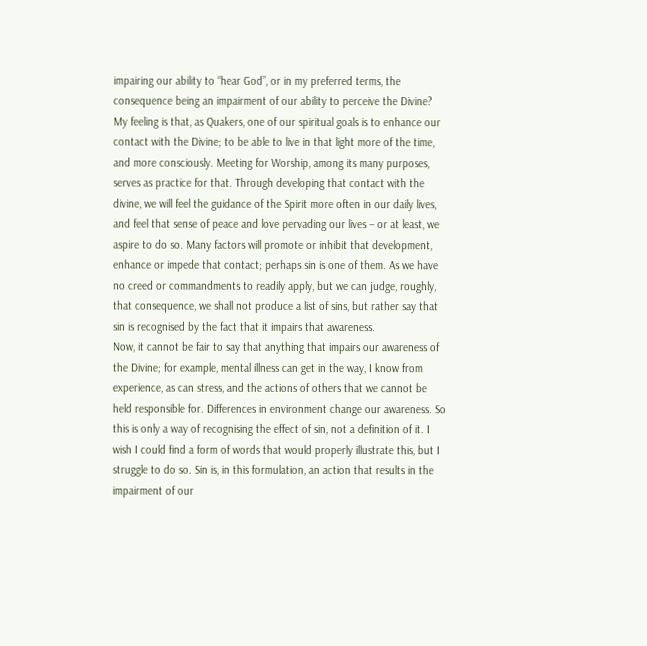impairing our ability to “hear God”, or in my preferred terms, the consequence being an impairment of our ability to perceive the Divine? My feeling is that, as Quakers, one of our spiritual goals is to enhance our contact with the Divine; to be able to live in that light more of the time, and more consciously. Meeting for Worship, among its many purposes, serves as practice for that. Through developing that contact with the divine, we will feel the guidance of the Spirit more often in our daily lives, and feel that sense of peace and love pervading our lives – or at least, we aspire to do so. Many factors will promote or inhibit that development, enhance or impede that contact; perhaps sin is one of them. As we have no creed or commandments to readily apply, but we can judge, roughly, that consequence, we shall not produce a list of sins, but rather say that sin is recognised by the fact that it impairs that awareness.
Now, it cannot be fair to say that anything that impairs our awareness of the Divine; for example, mental illness can get in the way, I know from experience, as can stress, and the actions of others that we cannot be held responsible for. Differences in environment change our awareness. So this is only a way of recognising the effect of sin, not a definition of it. I wish I could find a form of words that would properly illustrate this, but I struggle to do so. Sin is, in this formulation, an action that results in the impairment of our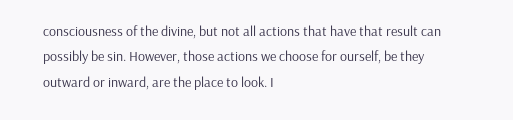consciousness of the divine, but not all actions that have that result can possibly be sin. However, those actions we choose for ourself, be they outward or inward, are the place to look. I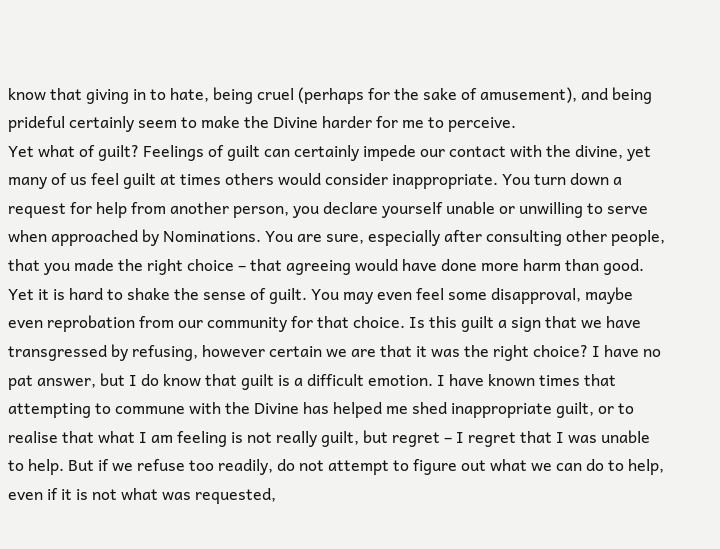know that giving in to hate, being cruel (perhaps for the sake of amusement), and being prideful certainly seem to make the Divine harder for me to perceive.
Yet what of guilt? Feelings of guilt can certainly impede our contact with the divine, yet many of us feel guilt at times others would consider inappropriate. You turn down a request for help from another person, you declare yourself unable or unwilling to serve when approached by Nominations. You are sure, especially after consulting other people, that you made the right choice – that agreeing would have done more harm than good. Yet it is hard to shake the sense of guilt. You may even feel some disapproval, maybe even reprobation from our community for that choice. Is this guilt a sign that we have transgressed by refusing, however certain we are that it was the right choice? I have no pat answer, but I do know that guilt is a difficult emotion. I have known times that attempting to commune with the Divine has helped me shed inappropriate guilt, or to realise that what I am feeling is not really guilt, but regret – I regret that I was unable to help. But if we refuse too readily, do not attempt to figure out what we can do to help, even if it is not what was requested,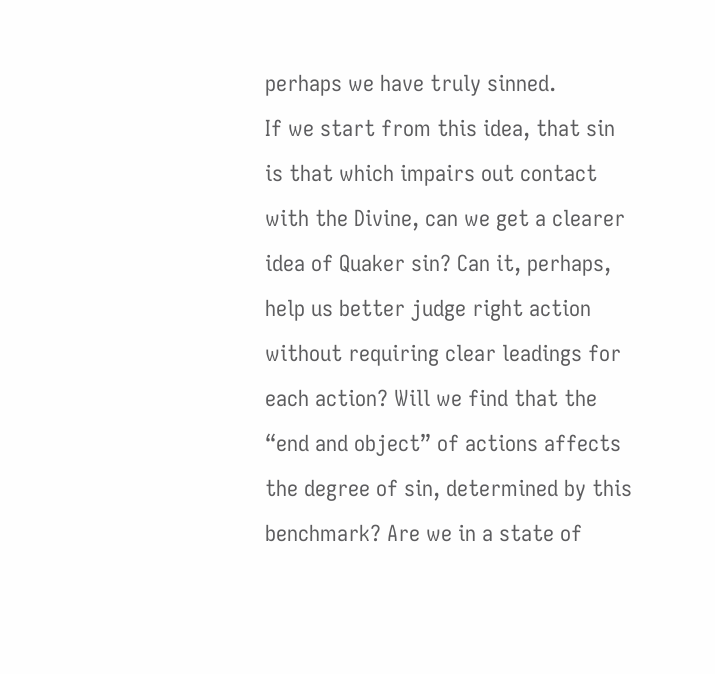perhaps we have truly sinned.
If we start from this idea, that sin is that which impairs out contact with the Divine, can we get a clearer idea of Quaker sin? Can it, perhaps, help us better judge right action without requiring clear leadings for each action? Will we find that the “end and object” of actions affects the degree of sin, determined by this benchmark? Are we in a state of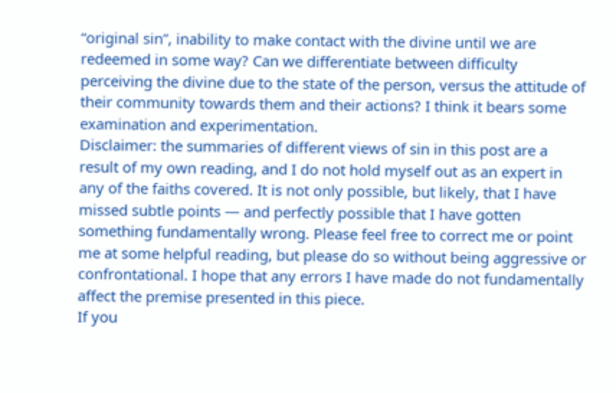“original sin”, inability to make contact with the divine until we are redeemed in some way? Can we differentiate between difficulty perceiving the divine due to the state of the person, versus the attitude of their community towards them and their actions? I think it bears some examination and experimentation.
Disclaimer: the summaries of different views of sin in this post are a result of my own reading, and I do not hold myself out as an expert in any of the faiths covered. It is not only possible, but likely, that I have missed subtle points — and perfectly possible that I have gotten something fundamentally wrong. Please feel free to correct me or point me at some helpful reading, but please do so without being aggressive or confrontational. I hope that any errors I have made do not fundamentally affect the premise presented in this piece.
If you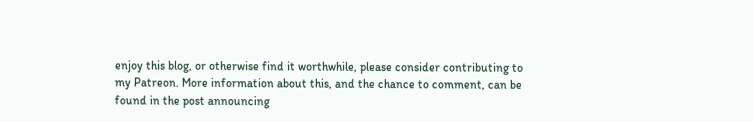enjoy this blog, or otherwise find it worthwhile, please consider contributing to my Patreon. More information about this, and the chance to comment, can be found in the post announcing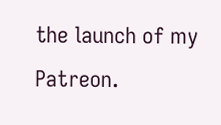the launch of my Patreon.